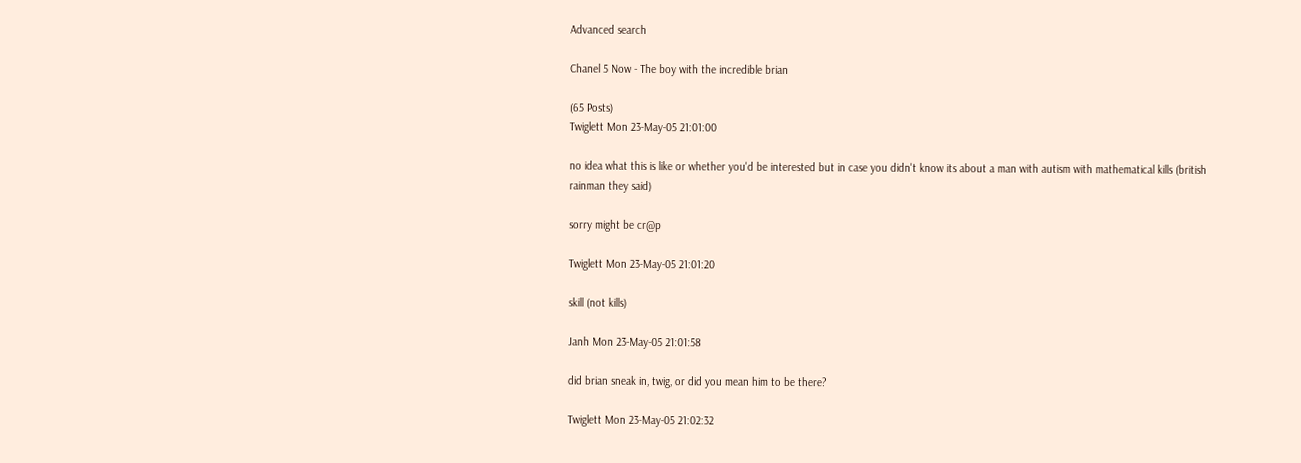Advanced search

Chanel 5 Now - The boy with the incredible brian

(65 Posts)
Twiglett Mon 23-May-05 21:01:00

no idea what this is like or whether you'd be interested but in case you didn't know its about a man with autism with mathematical kills (british rainman they said)

sorry might be cr@p

Twiglett Mon 23-May-05 21:01:20

skill (not kills)

Janh Mon 23-May-05 21:01:58

did brian sneak in, twig, or did you mean him to be there?

Twiglett Mon 23-May-05 21:02:32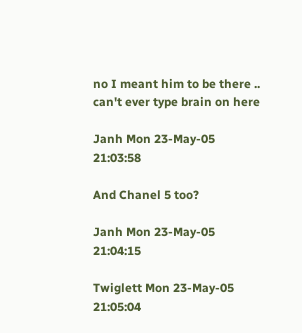no I meant him to be there .. can't ever type brain on here

Janh Mon 23-May-05 21:03:58

And Chanel 5 too?

Janh Mon 23-May-05 21:04:15

Twiglett Mon 23-May-05 21:05:04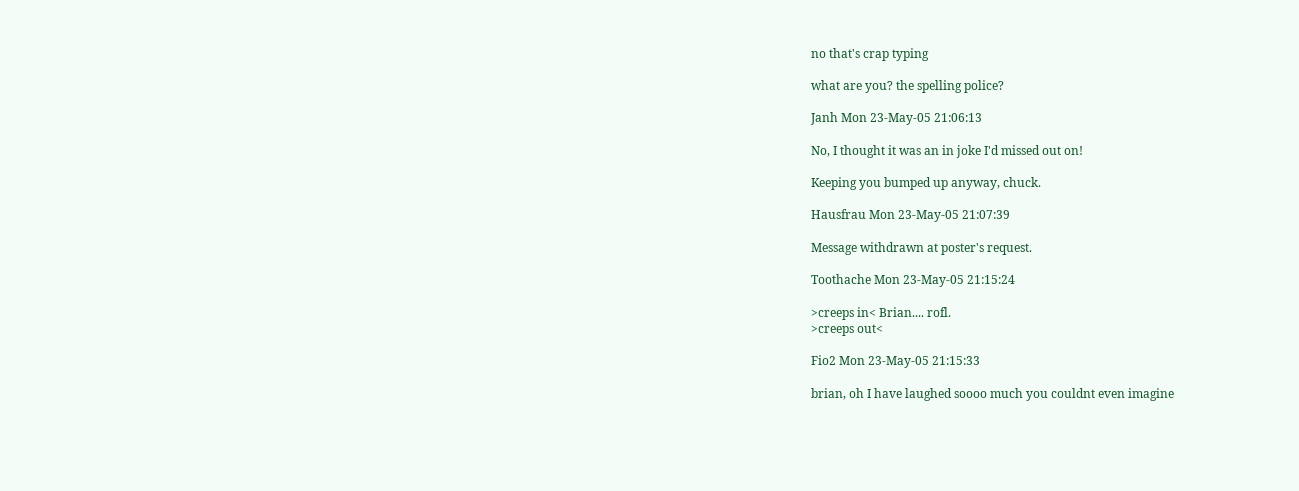no that's crap typing

what are you? the spelling police?

Janh Mon 23-May-05 21:06:13

No, I thought it was an in joke I'd missed out on!

Keeping you bumped up anyway, chuck.

Hausfrau Mon 23-May-05 21:07:39

Message withdrawn at poster's request.

Toothache Mon 23-May-05 21:15:24

>creeps in< Brian.... rofl.
>creeps out<

Fio2 Mon 23-May-05 21:15:33

brian, oh I have laughed soooo much you couldnt even imagine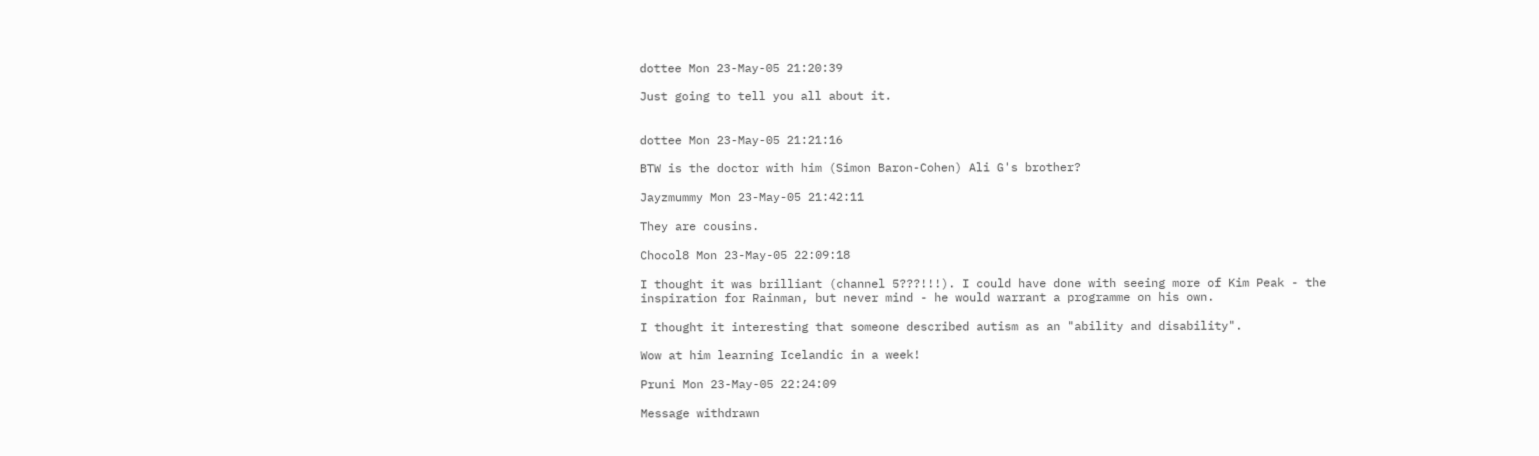dottee Mon 23-May-05 21:20:39

Just going to tell you all about it.


dottee Mon 23-May-05 21:21:16

BTW is the doctor with him (Simon Baron-Cohen) Ali G's brother?

Jayzmummy Mon 23-May-05 21:42:11

They are cousins.

Chocol8 Mon 23-May-05 22:09:18

I thought it was brilliant (channel 5???!!!). I could have done with seeing more of Kim Peak - the inspiration for Rainman, but never mind - he would warrant a programme on his own.

I thought it interesting that someone described autism as an "ability and disability".

Wow at him learning Icelandic in a week!

Pruni Mon 23-May-05 22:24:09

Message withdrawn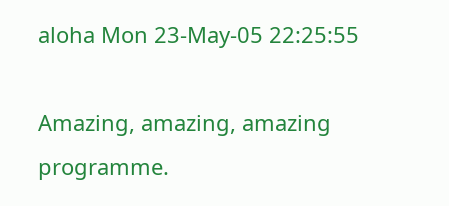aloha Mon 23-May-05 22:25:55

Amazing, amazing, amazing programme.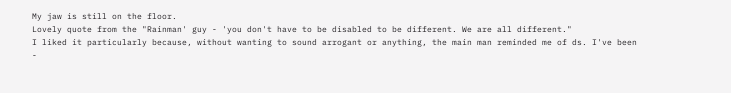My jaw is still on the floor.
Lovely quote from the "Rainman' guy - 'you don't have to be disabled to be different. We are all different."
I liked it particularly because, without wanting to sound arrogant or anything, the main man reminded me of ds. I've been -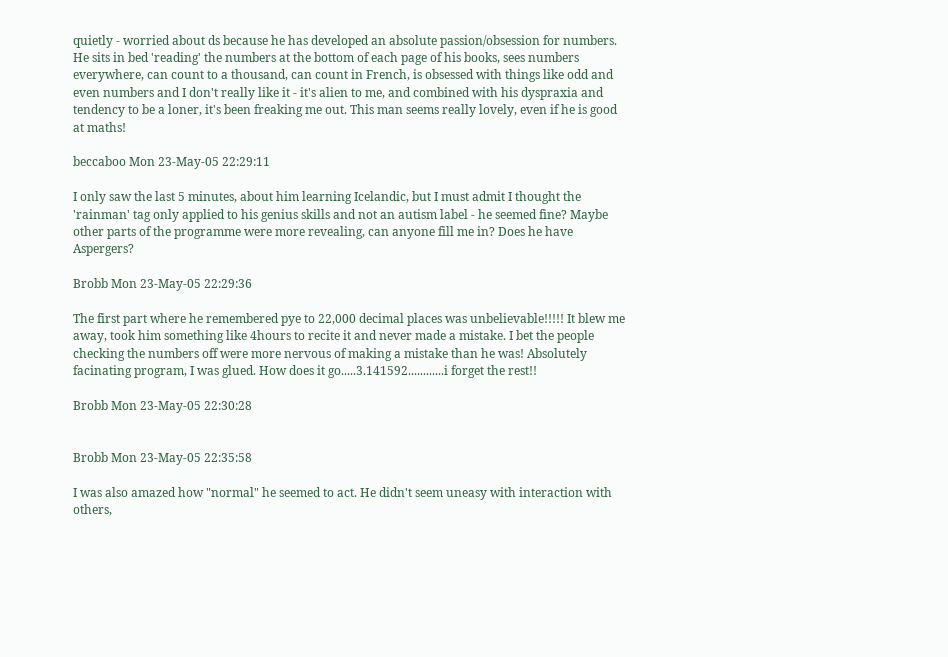quietly - worried about ds because he has developed an absolute passion/obsession for numbers. He sits in bed 'reading' the numbers at the bottom of each page of his books, sees numbers everywhere, can count to a thousand, can count in French, is obsessed with things like odd and even numbers and I don't really like it - it's alien to me, and combined with his dyspraxia and tendency to be a loner, it's been freaking me out. This man seems really lovely, even if he is good at maths!

beccaboo Mon 23-May-05 22:29:11

I only saw the last 5 minutes, about him learning Icelandic, but I must admit I thought the 'rainman' tag only applied to his genius skills and not an autism label - he seemed fine? Maybe other parts of the programme were more revealing, can anyone fill me in? Does he have Aspergers?

Brobb Mon 23-May-05 22:29:36

The first part where he remembered pye to 22,000 decimal places was unbelievable!!!!! It blew me away, took him something like 4hours to recite it and never made a mistake. I bet the people checking the numbers off were more nervous of making a mistake than he was! Absolutely facinating program, I was glued. How does it go.....3.141592............i forget the rest!!

Brobb Mon 23-May-05 22:30:28


Brobb Mon 23-May-05 22:35:58

I was also amazed how "normal" he seemed to act. He didn't seem uneasy with interaction with others,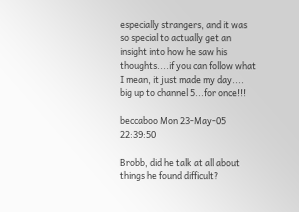especially strangers, and it was so special to actually get an insight into how he saw his thoughts....if you can follow what I mean, it just made my day.... big up to channel 5...for once!!!

beccaboo Mon 23-May-05 22:39:50

Brobb, did he talk at all about things he found difficult?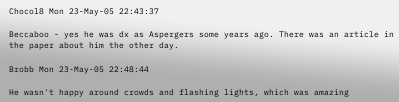Chocol8 Mon 23-May-05 22:43:37

Beccaboo - yes he was dx as Aspergers some years ago. There was an article in the paper about him the other day.

Brobb Mon 23-May-05 22:48:44

He wasn't happy around crowds and flashing lights, which was amazing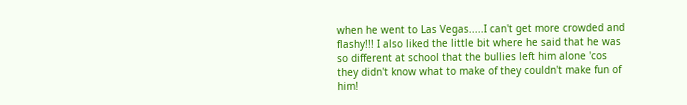when he went to Las Vegas.....I can't get more crowded and flashy!!! I also liked the little bit where he said that he was so different at school that the bullies left him alone 'cos they didn't know what to make of they couldn't make fun of him!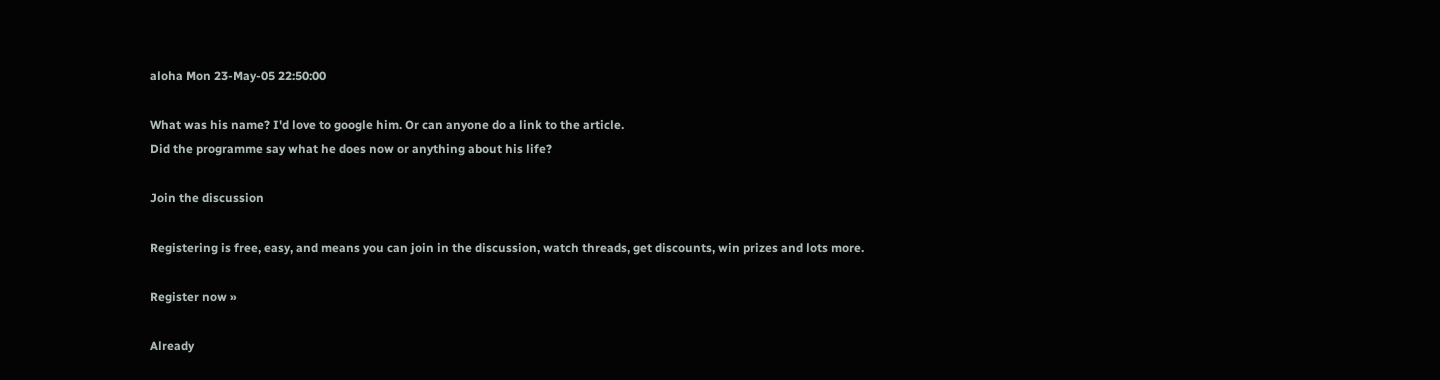aloha Mon 23-May-05 22:50:00

What was his name? I'd love to google him. Or can anyone do a link to the article.
Did the programme say what he does now or anything about his life?

Join the discussion

Registering is free, easy, and means you can join in the discussion, watch threads, get discounts, win prizes and lots more.

Register now »

Already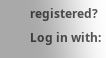registered? Log in with: